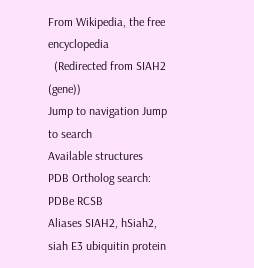From Wikipedia, the free encyclopedia
  (Redirected from SIAH2 (gene))
Jump to navigation Jump to search
Available structures
PDB Ortholog search: PDBe RCSB
Aliases SIAH2, hSiah2, siah E3 ubiquitin protein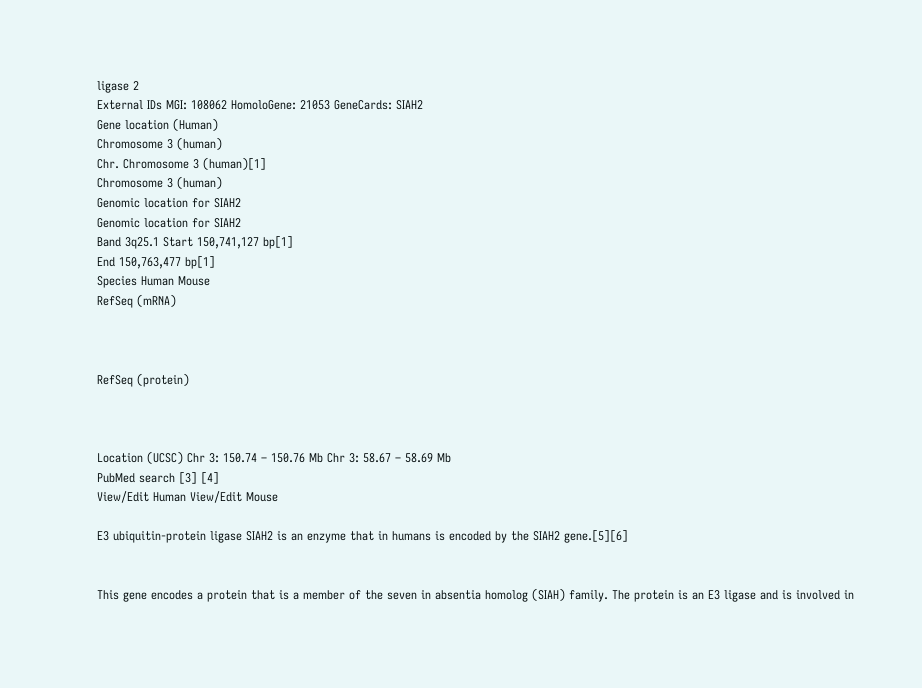ligase 2
External IDs MGI: 108062 HomoloGene: 21053 GeneCards: SIAH2
Gene location (Human)
Chromosome 3 (human)
Chr. Chromosome 3 (human)[1]
Chromosome 3 (human)
Genomic location for SIAH2
Genomic location for SIAH2
Band 3q25.1 Start 150,741,127 bp[1]
End 150,763,477 bp[1]
Species Human Mouse
RefSeq (mRNA)



RefSeq (protein)



Location (UCSC) Chr 3: 150.74 – 150.76 Mb Chr 3: 58.67 – 58.69 Mb
PubMed search [3] [4]
View/Edit Human View/Edit Mouse

E3 ubiquitin-protein ligase SIAH2 is an enzyme that in humans is encoded by the SIAH2 gene.[5][6]


This gene encodes a protein that is a member of the seven in absentia homolog (SIAH) family. The protein is an E3 ligase and is involved in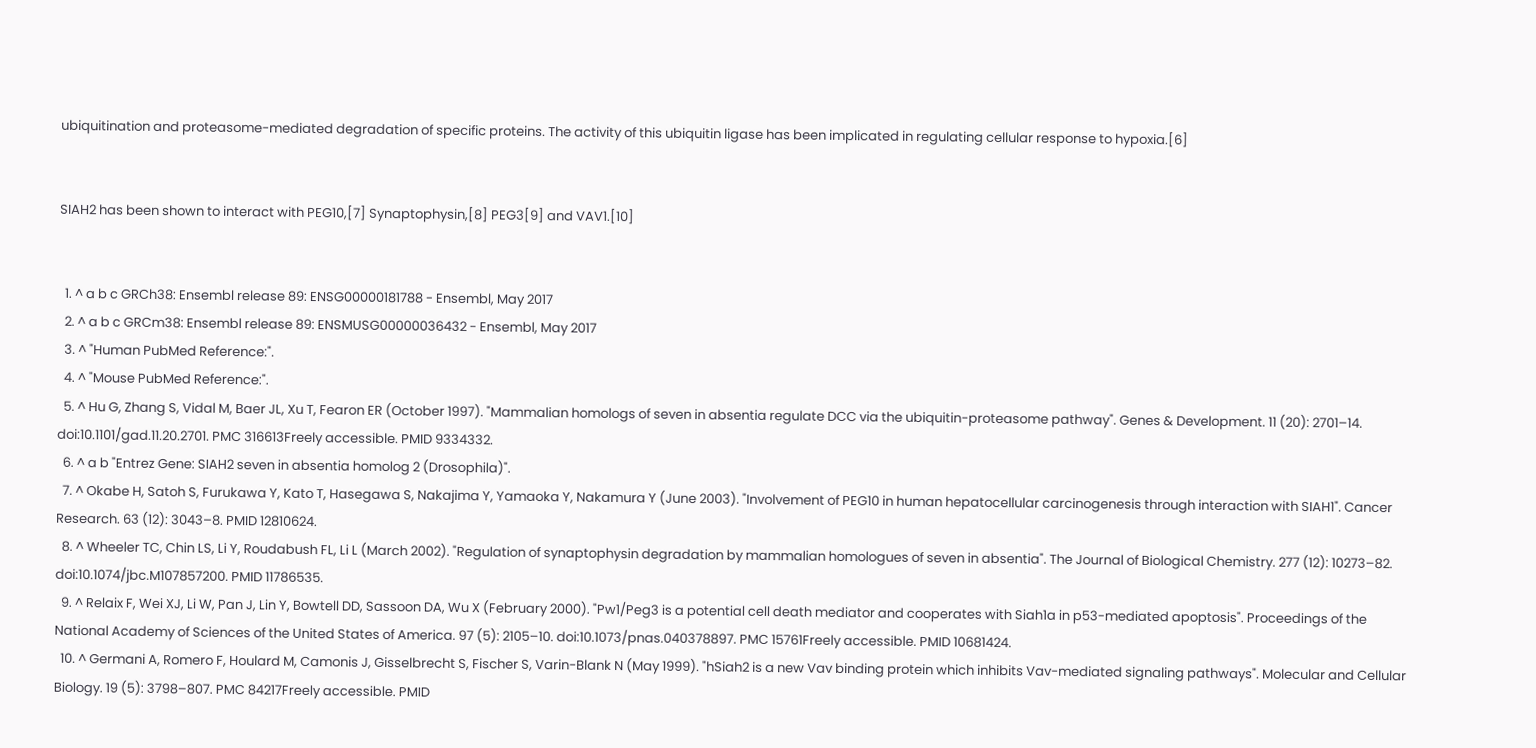ubiquitination and proteasome-mediated degradation of specific proteins. The activity of this ubiquitin ligase has been implicated in regulating cellular response to hypoxia.[6]


SIAH2 has been shown to interact with PEG10,[7] Synaptophysin,[8] PEG3[9] and VAV1.[10]


  1. ^ a b c GRCh38: Ensembl release 89: ENSG00000181788 - Ensembl, May 2017
  2. ^ a b c GRCm38: Ensembl release 89: ENSMUSG00000036432 - Ensembl, May 2017
  3. ^ "Human PubMed Reference:".
  4. ^ "Mouse PubMed Reference:".
  5. ^ Hu G, Zhang S, Vidal M, Baer JL, Xu T, Fearon ER (October 1997). "Mammalian homologs of seven in absentia regulate DCC via the ubiquitin-proteasome pathway". Genes & Development. 11 (20): 2701–14. doi:10.1101/gad.11.20.2701. PMC 316613Freely accessible. PMID 9334332.
  6. ^ a b "Entrez Gene: SIAH2 seven in absentia homolog 2 (Drosophila)".
  7. ^ Okabe H, Satoh S, Furukawa Y, Kato T, Hasegawa S, Nakajima Y, Yamaoka Y, Nakamura Y (June 2003). "Involvement of PEG10 in human hepatocellular carcinogenesis through interaction with SIAH1". Cancer Research. 63 (12): 3043–8. PMID 12810624.
  8. ^ Wheeler TC, Chin LS, Li Y, Roudabush FL, Li L (March 2002). "Regulation of synaptophysin degradation by mammalian homologues of seven in absentia". The Journal of Biological Chemistry. 277 (12): 10273–82. doi:10.1074/jbc.M107857200. PMID 11786535.
  9. ^ Relaix F, Wei XJ, Li W, Pan J, Lin Y, Bowtell DD, Sassoon DA, Wu X (February 2000). "Pw1/Peg3 is a potential cell death mediator and cooperates with Siah1a in p53-mediated apoptosis". Proceedings of the National Academy of Sciences of the United States of America. 97 (5): 2105–10. doi:10.1073/pnas.040378897. PMC 15761Freely accessible. PMID 10681424.
  10. ^ Germani A, Romero F, Houlard M, Camonis J, Gisselbrecht S, Fischer S, Varin-Blank N (May 1999). "hSiah2 is a new Vav binding protein which inhibits Vav-mediated signaling pathways". Molecular and Cellular Biology. 19 (5): 3798–807. PMC 84217Freely accessible. PMID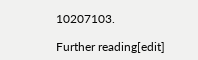10207103.

Further reading[edit]